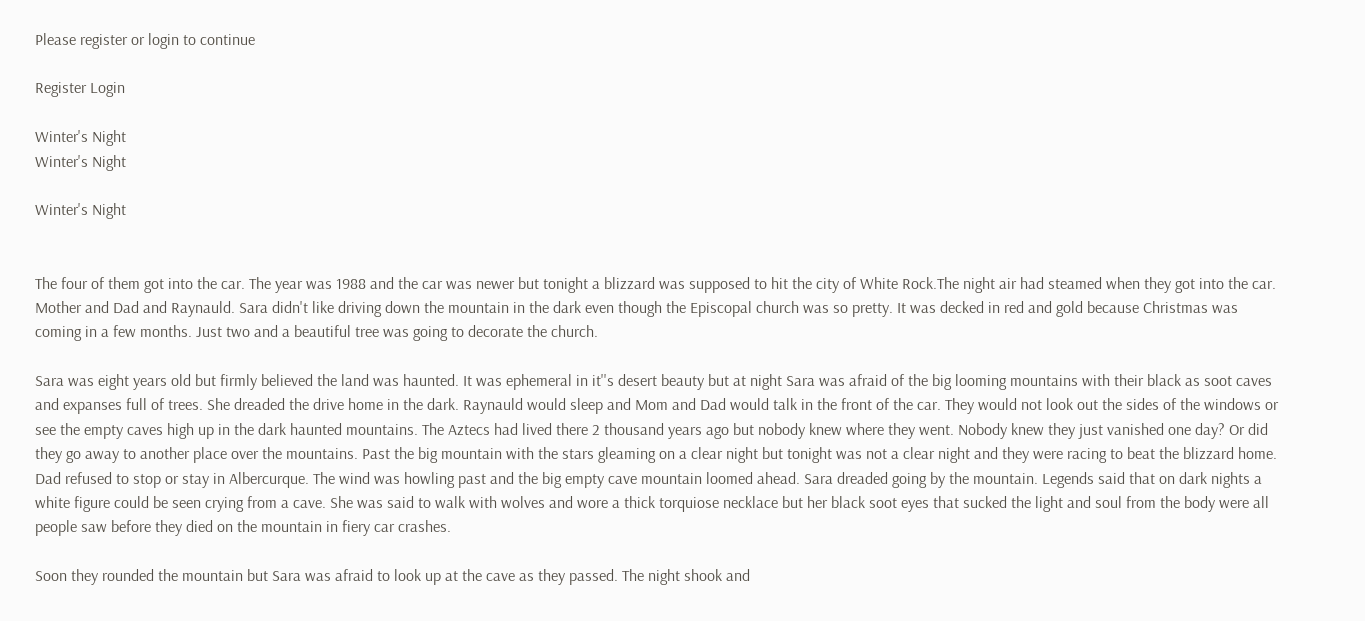Please register or login to continue

Register Login

Winter's Night
Winter's Night

Winter's Night


The four of them got into the car. The year was 1988 and the car was newer but tonight a blizzard was supposed to hit the city of White Rock.The night air had steamed when they got into the car. Mother and Dad and Raynauld. Sara didn't like driving down the mountain in the dark even though the Episcopal church was so pretty. It was decked in red and gold because Christmas was coming in a few months. Just two and a beautiful tree was going to decorate the church.

Sara was eight years old but firmly believed the land was haunted. It was ephemeral in it''s desert beauty but at night Sara was afraid of the big looming mountains with their black as soot caves and expanses full of trees. She dreaded the drive home in the dark. Raynauld would sleep and Mom and Dad would talk in the front of the car. They would not look out the sides of the windows or see the empty caves high up in the dark haunted mountains. The Aztecs had lived there 2 thousand years ago but nobody knew where they went. Nobody knew they just vanished one day? Or did they go away to another place over the mountains. Past the big mountain with the stars gleaming on a clear night but tonight was not a clear night and they were racing to beat the blizzard home. Dad refused to stop or stay in Albercurque. The wind was howling past and the big empty cave mountain loomed ahead. Sara dreaded going by the mountain. Legends said that on dark nights a white figure could be seen crying from a cave. She was said to walk with wolves and wore a thick torquiose necklace but her black soot eyes that sucked the light and soul from the body were all people saw before they died on the mountain in fiery car crashes.

Soon they rounded the mountain but Sara was afraid to look up at the cave as they passed. The night shook and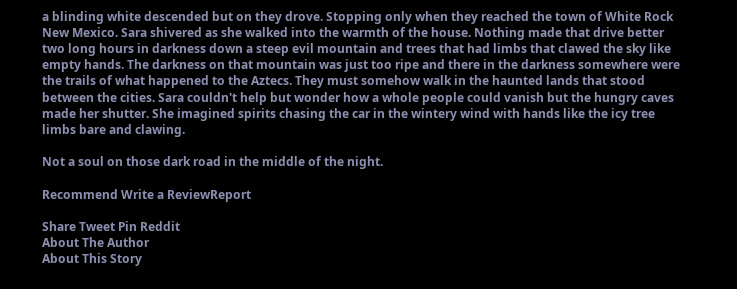a blinding white descended but on they drove. Stopping only when they reached the town of White Rock New Mexico. Sara shivered as she walked into the warmth of the house. Nothing made that drive better two long hours in darkness down a steep evil mountain and trees that had limbs that clawed the sky like empty hands. The darkness on that mountain was just too ripe and there in the darkness somewhere were the trails of what happened to the Aztecs. They must somehow walk in the haunted lands that stood between the cities. Sara couldn't help but wonder how a whole people could vanish but the hungry caves made her shutter. She imagined spirits chasing the car in the wintery wind with hands like the icy tree limbs bare and clawing.

Not a soul on those dark road in the middle of the night.

Recommend Write a ReviewReport

Share Tweet Pin Reddit
About The Author
About This Story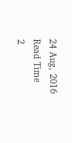24 Aug, 2016
Read Time
2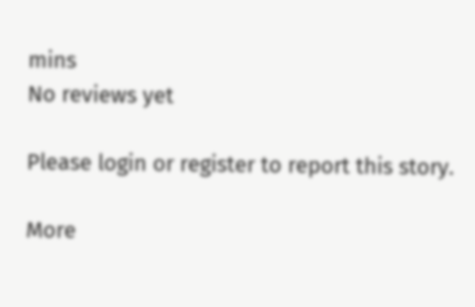mins
No reviews yet

Please login or register to report this story.

More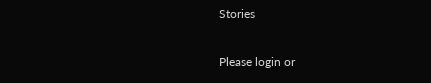Stories

Please login or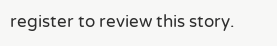register to review this story.